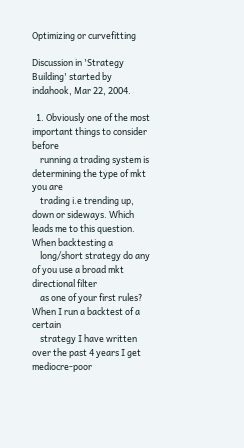Optimizing or curvefitting

Discussion in 'Strategy Building' started by indahook, Mar 22, 2004.

  1. Obviously one of the most important things to consider before
    running a trading system is determining the type of mkt you are
    trading i.e trending up, down or sideways. Which leads me to this question. When backtesting a
    long/short strategy do any of you use a broad mkt directional filter
    as one of your first rules? When I run a backtest of a certain
    strategy I have written over the past 4 years I get mediocre-poor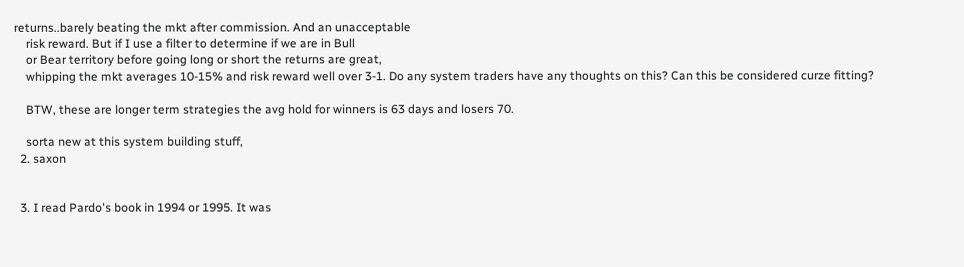returns..barely beating the mkt after commission. And an unacceptable
    risk reward. But if I use a filter to determine if we are in Bull
    or Bear territory before going long or short the returns are great,
    whipping the mkt averages 10-15% and risk reward well over 3-1. Do any system traders have any thoughts on this? Can this be considered curze fitting?

    BTW, these are longer term strategies the avg hold for winners is 63 days and losers 70.

    sorta new at this system building stuff,
  2. saxon


  3. I read Pardo's book in 1994 or 1995. It was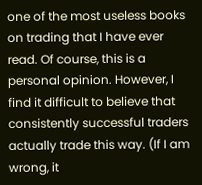one of the most useless books on trading that I have ever read. Of course, this is a personal opinion. However, I find it difficult to believe that consistently successful traders actually trade this way. (If I am wrong, it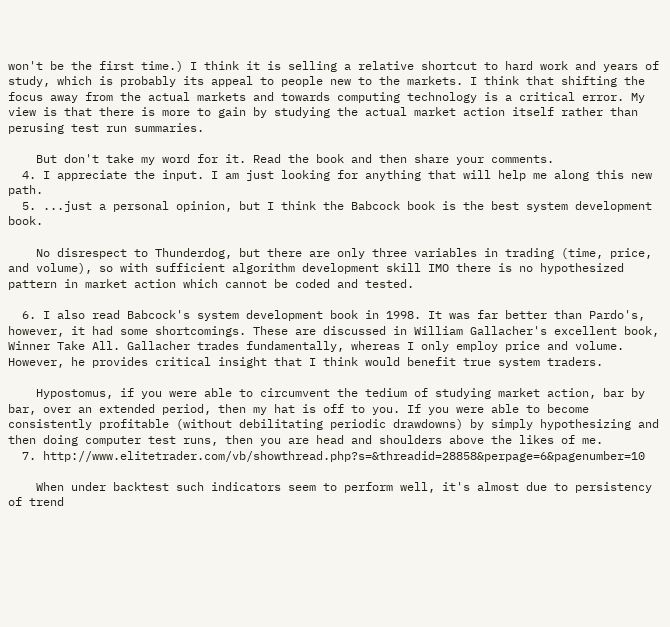won't be the first time.) I think it is selling a relative shortcut to hard work and years of study, which is probably its appeal to people new to the markets. I think that shifting the focus away from the actual markets and towards computing technology is a critical error. My view is that there is more to gain by studying the actual market action itself rather than perusing test run summaries.

    But don't take my word for it. Read the book and then share your comments.
  4. I appreciate the input. I am just looking for anything that will help me along this new path.
  5. ...just a personal opinion, but I think the Babcock book is the best system development book.

    No disrespect to Thunderdog, but there are only three variables in trading (time, price, and volume), so with sufficient algorithm development skill IMO there is no hypothesized pattern in market action which cannot be coded and tested.

  6. I also read Babcock's system development book in 1998. It was far better than Pardo's, however, it had some shortcomings. These are discussed in William Gallacher's excellent book, Winner Take All. Gallacher trades fundamentally, whereas I only employ price and volume. However, he provides critical insight that I think would benefit true system traders.

    Hypostomus, if you were able to circumvent the tedium of studying market action, bar by bar, over an extended period, then my hat is off to you. If you were able to become consistently profitable (without debilitating periodic drawdowns) by simply hypothesizing and then doing computer test runs, then you are head and shoulders above the likes of me.
  7. http://www.elitetrader.com/vb/showthread.php?s=&threadid=28858&perpage=6&pagenumber=10

    When under backtest such indicators seem to perform well, it's almost due to persistency of trend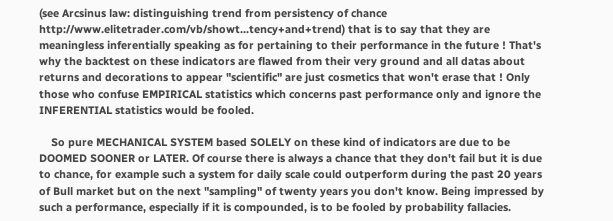(see Arcsinus law: distinguishing trend from persistency of chance http://www.elitetrader.com/vb/showt...tency+and+trend) that is to say that they are meaningless inferentially speaking as for pertaining to their performance in the future ! That's why the backtest on these indicators are flawed from their very ground and all datas about returns and decorations to appear "scientific" are just cosmetics that won't erase that ! Only those who confuse EMPIRICAL statistics which concerns past performance only and ignore the INFERENTIAL statistics would be fooled.

    So pure MECHANICAL SYSTEM based SOLELY on these kind of indicators are due to be DOOMED SOONER or LATER. Of course there is always a chance that they don't fail but it is due to chance, for example such a system for daily scale could outperform during the past 20 years of Bull market but on the next "sampling" of twenty years you don't know. Being impressed by such a performance, especially if it is compounded, is to be fooled by probability fallacies.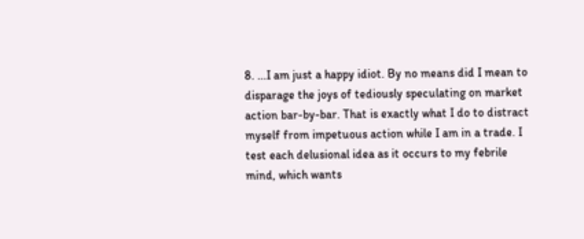8. ...I am just a happy idiot. By no means did I mean to disparage the joys of tediously speculating on market action bar-by-bar. That is exactly what I do to distract myself from impetuous action while I am in a trade. I test each delusional idea as it occurs to my febrile mind, which wants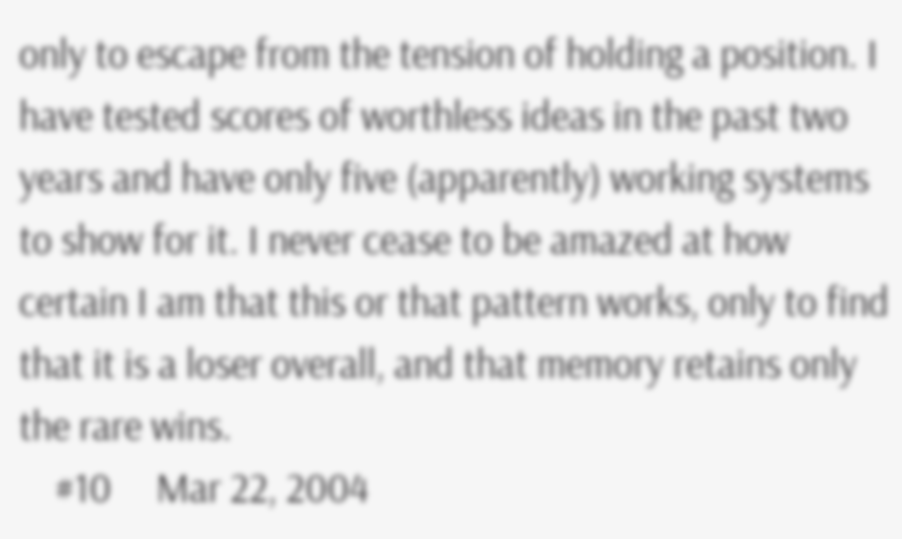only to escape from the tension of holding a position. I have tested scores of worthless ideas in the past two years and have only five (apparently) working systems to show for it. I never cease to be amazed at how certain I am that this or that pattern works, only to find that it is a loser overall, and that memory retains only the rare wins.
    #10     Mar 22, 2004